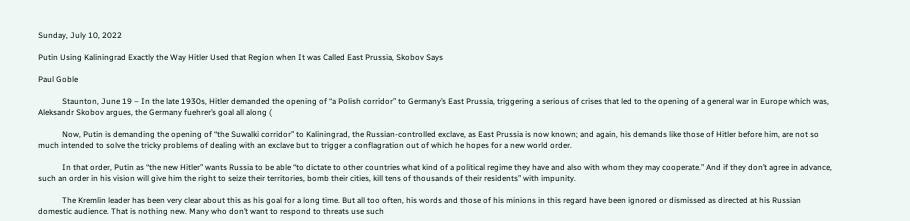Sunday, July 10, 2022

Putin Using Kaliningrad Exactly the Way Hitler Used that Region when It was Called East Prussia, Skobov Says

Paul Goble

            Staunton, June 19 – In the late 1930s, Hitler demanded the opening of “a Polish corridor” to Germany’s East Prussia, triggering a serious of crises that led to the opening of a general war in Europe which was, Aleksandr Skobov argues, the Germany fuehrer’s goal all along (

            Now, Putin is demanding the opening of “the Suwalki corridor” to Kaliningrad, the Russian-controlled exclave, as East Prussia is now known; and again, his demands like those of Hitler before him, are not so much intended to solve the tricky problems of dealing with an exclave but to trigger a conflagration out of which he hopes for a new world order.

            In that order, Putin as “the new Hitler” wants Russia to be able “to dictate to other countries what kind of a political regime they have and also with whom they may cooperate.” And if they don’t agree in advance, such an order in his vision will give him the right to seize their territories, bomb their cities, kill tens of thousands of their residents” with impunity.

            The Kremlin leader has been very clear about this as his goal for a long time. But all too often, his words and those of his minions in this regard have been ignored or dismissed as directed at his Russian domestic audience. That is nothing new. Many who don’t want to respond to threats use such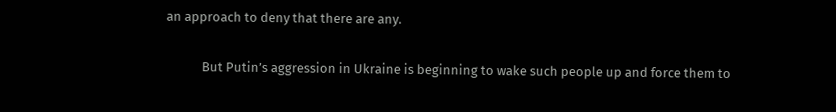an approach to deny that there are any.

            But Putin’s aggression in Ukraine is beginning to wake such people up and force them to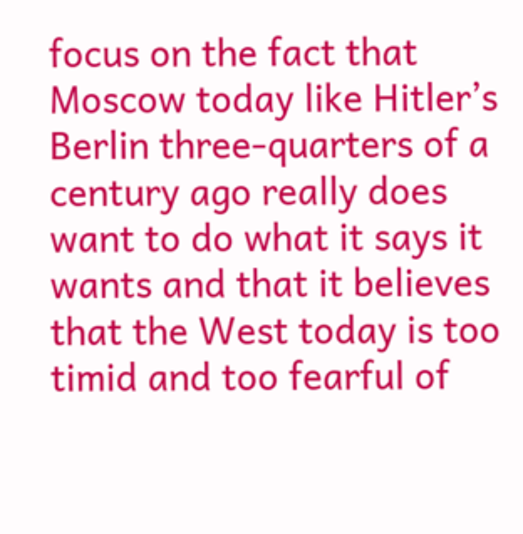focus on the fact that Moscow today like Hitler’s Berlin three-quarters of a century ago really does want to do what it says it wants and that it believes that the West today is too timid and too fearful of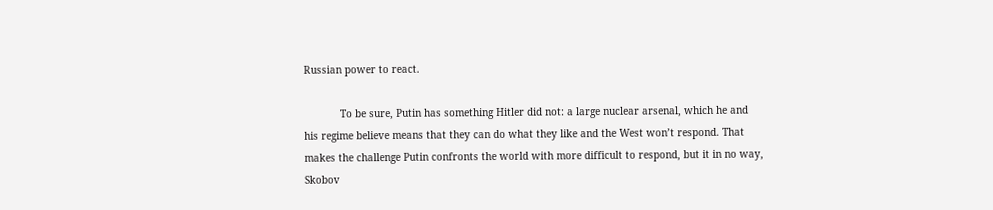Russian power to react.

            To be sure, Putin has something Hitler did not: a large nuclear arsenal, which he and his regime believe means that they can do what they like and the West won’t respond. That makes the challenge Putin confronts the world with more difficult to respond, but it in no way, Skobov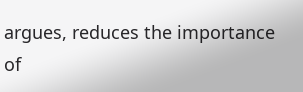argues, reduces the importance of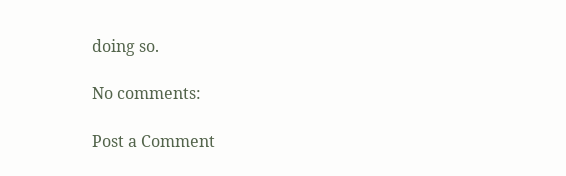doing so.

No comments:

Post a Comment